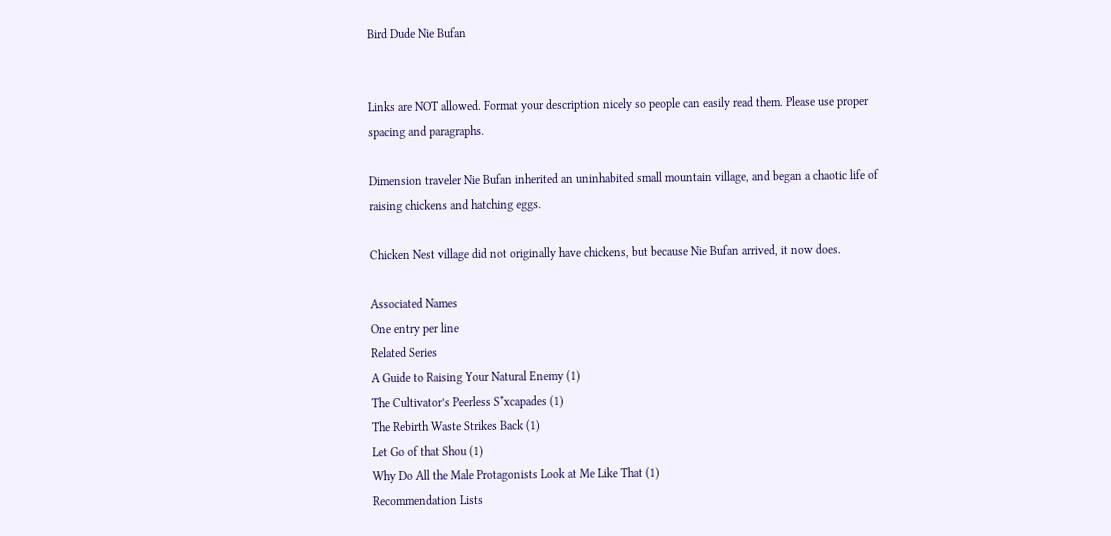Bird Dude Nie Bufan


Links are NOT allowed. Format your description nicely so people can easily read them. Please use proper spacing and paragraphs.

Dimension traveler Nie Bufan inherited an uninhabited small mountain village, and began a chaotic life of raising chickens and hatching eggs.

Chicken Nest village did not originally have chickens, but because Nie Bufan arrived, it now does.

Associated Names
One entry per line
Related Series
A Guide to Raising Your Natural Enemy (1)
The Cultivator’s Peerless S*xcapades (1)
The Rebirth Waste Strikes Back (1)
Let Go of that Shou (1)
Why Do All the Male Protagonists Look at Me Like That (1)
Recommendation Lists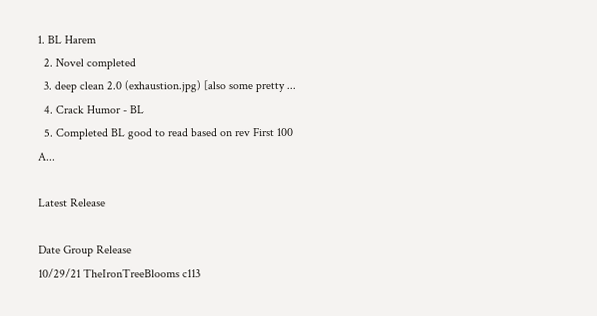1. BL Harem
  2. Novel completed
  3. deep clean 2.0 (exhaustion.jpg) [also some pretty ...
  4. Crack Humor - BL
  5. Completed BL good to read based on rev First 100 A...

Latest Release

Date Group Release
10/29/21 TheIronTreeBlooms c113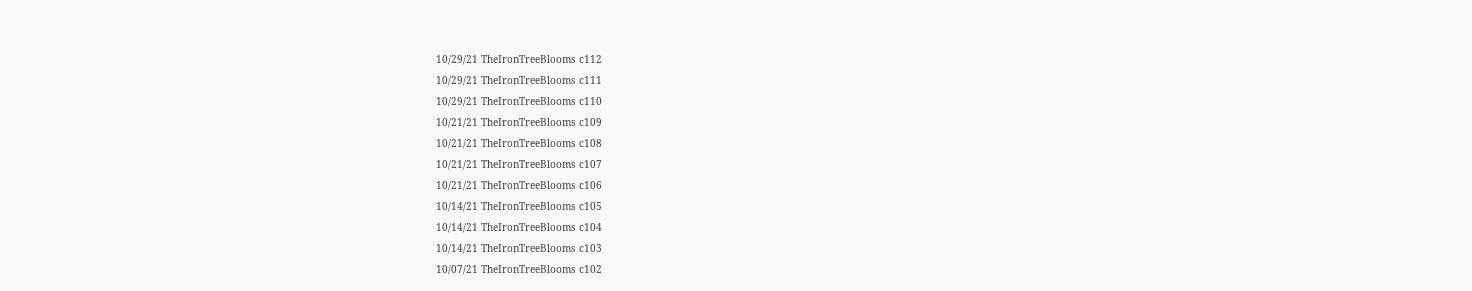10/29/21 TheIronTreeBlooms c112
10/29/21 TheIronTreeBlooms c111
10/29/21 TheIronTreeBlooms c110
10/21/21 TheIronTreeBlooms c109
10/21/21 TheIronTreeBlooms c108
10/21/21 TheIronTreeBlooms c107
10/21/21 TheIronTreeBlooms c106
10/14/21 TheIronTreeBlooms c105
10/14/21 TheIronTreeBlooms c104
10/14/21 TheIronTreeBlooms c103
10/07/21 TheIronTreeBlooms c102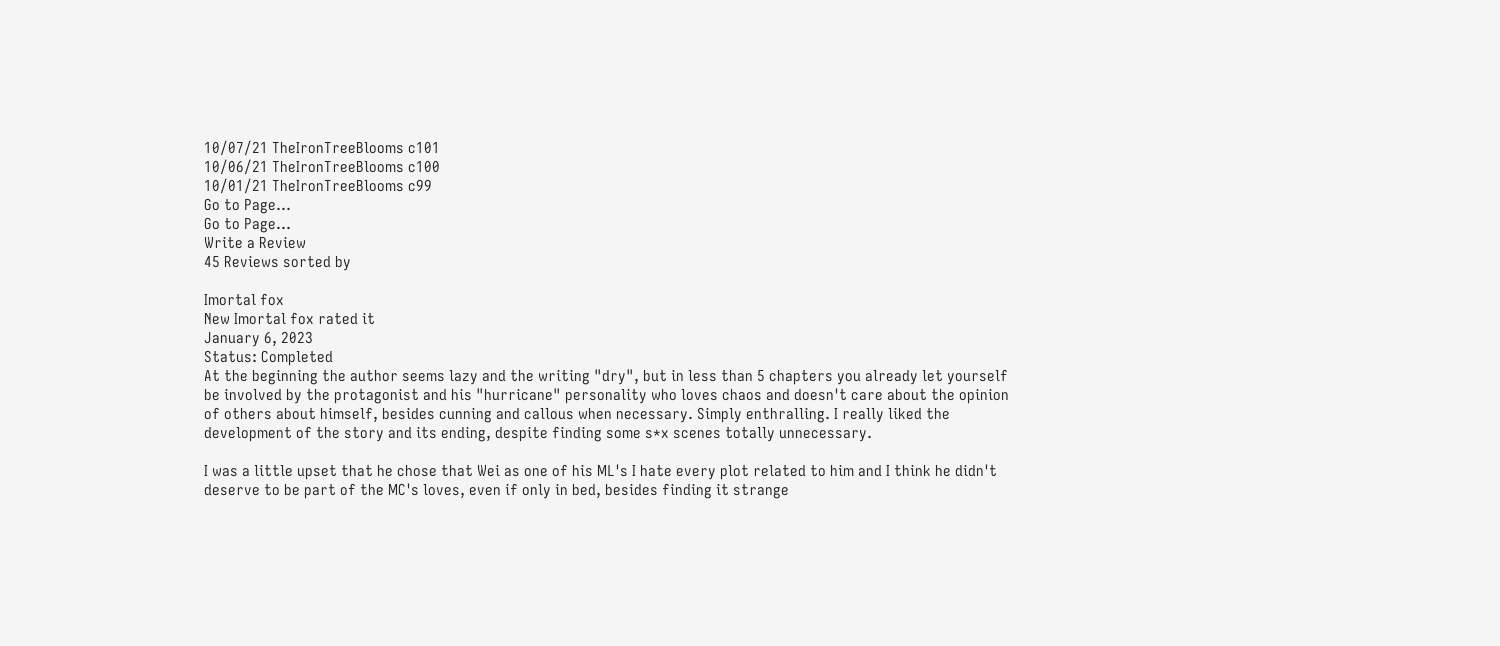10/07/21 TheIronTreeBlooms c101
10/06/21 TheIronTreeBlooms c100
10/01/21 TheIronTreeBlooms c99
Go to Page...
Go to Page...
Write a Review
45 Reviews sorted by

Imortal fox
New Imortal fox rated it
January 6, 2023
Status: Completed
At the beginning the author seems lazy and the writing "dry", but in less than 5 chapters you already let yourself be involved by the protagonist and his "hurricane" personality who loves chaos and doesn't care about the opinion of others about himself, besides cunning and callous when necessary. Simply enthralling. I really liked the development of the story and its ending, despite finding some s*x scenes totally unnecessary.

I was a little upset that he chose that Wei as one of his ML's I hate every plot related to him and I think he didn't deserve to be part of the MC's loves, even if only in bed, besides finding it strange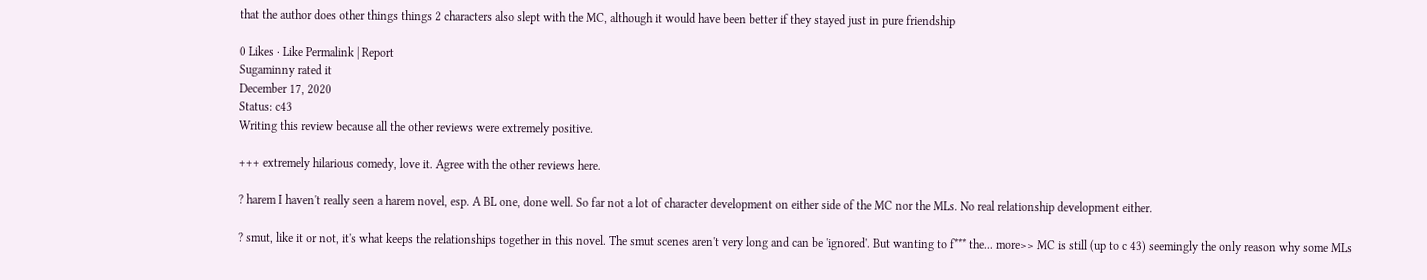that the author does other things things 2 characters also slept with the MC, although it would have been better if they stayed just in pure friendship

0 Likes · Like Permalink | Report
Sugaminny rated it
December 17, 2020
Status: c43
Writing this review because all the other reviews were extremely positive.

+++ extremely hilarious comedy, love it. Agree with the other reviews here.

? harem I haven't really seen a harem novel, esp. A BL one, done well. So far not a lot of character development on either side of the MC nor the MLs. No real relationship development either.

? smut, like it or not, it's what keeps the relationships together in this novel. The smut scenes aren't very long and can be 'ignored'. But wanting to f*** the... more>> MC is still (up to c 43) seemingly the only reason why some MLs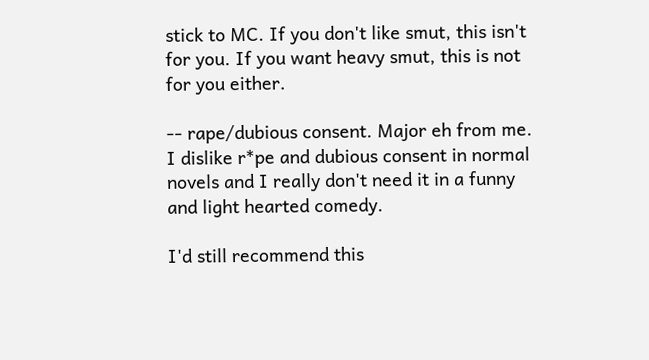stick to MC. If you don't like smut, this isn't for you. If you want heavy smut, this is not for you either.

-- rape/dubious consent. Major eh from me. I dislike r*pe and dubious consent in normal novels and I really don't need it in a funny and light hearted comedy.

I'd still recommend this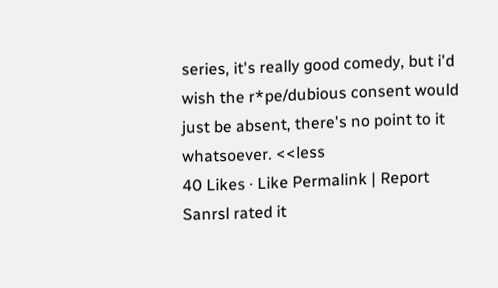series, it's really good comedy, but i'd wish the r*pe/dubious consent would just be absent, there's no point to it whatsoever. <<less
40 Likes · Like Permalink | Report
Sanrsl rated it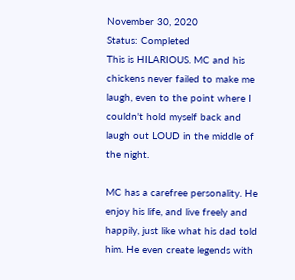November 30, 2020
Status: Completed
This is HILARIOUS. MC and his chickens never failed to make me laugh, even to the point where I couldn't hold myself back and laugh out LOUD in the middle of the night.

MC has a carefree personality. He enjoy his life, and live freely and happily, just like what his dad told him. He even create legends with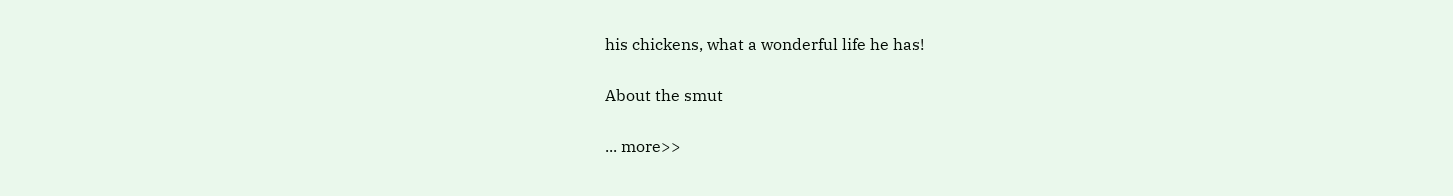his chickens, what a wonderful life he has!

About the smut

... more>>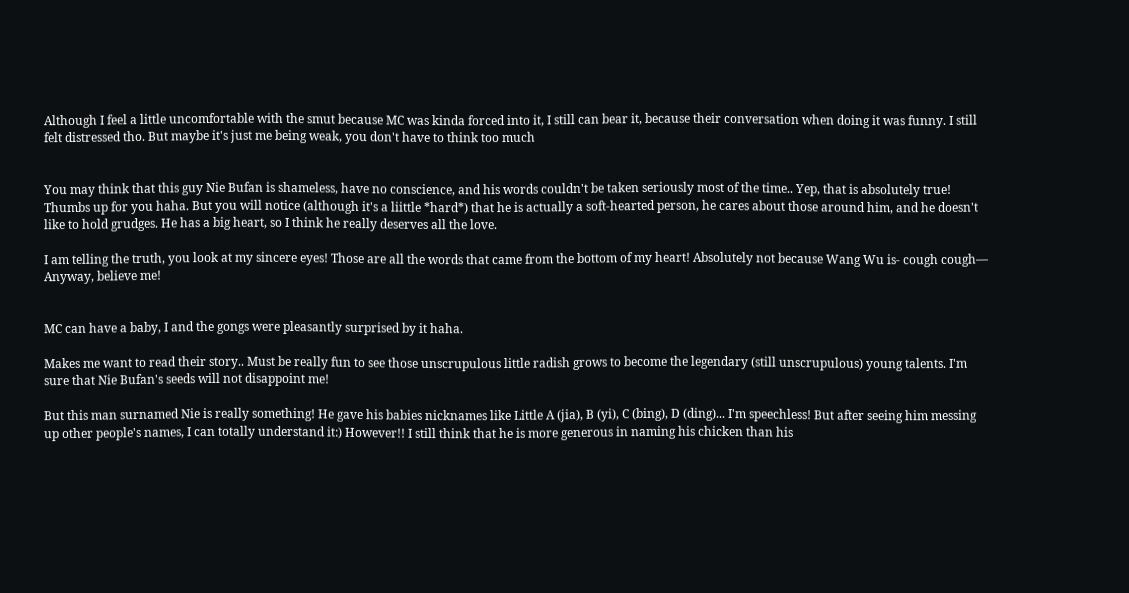Although I feel a little uncomfortable with the smut because MC was kinda forced into it, I still can bear it, because their conversation when doing it was funny. I still felt distressed tho. But maybe it's just me being weak, you don't have to think too much


You may think that this guy Nie Bufan is shameless, have no conscience, and his words couldn't be taken seriously most of the time.. Yep, that is absolutely true! Thumbs up for you haha. But you will notice (although it's a liittle *hard*) that he is actually a soft-hearted person, he cares about those around him, and he doesn't like to hold grudges. He has a big heart, so I think he really deserves all the love.

I am telling the truth, you look at my sincere eyes! Those are all the words that came from the bottom of my heart! Absolutely not because Wang Wu is- cough cough— Anyway, believe me!


MC can have a baby, I and the gongs were pleasantly surprised by it haha.

Makes me want to read their story.. Must be really fun to see those unscrupulous little radish grows to become the legendary (still unscrupulous) young talents. I'm sure that Nie Bufan's seeds will not disappoint me!

But this man surnamed Nie is really something! He gave his babies nicknames like Little A (jia), B (yi), C (bing), D (ding)... I'm speechless! But after seeing him messing up other people's names, I can totally understand it:) However!! I still think that he is more generous in naming his chicken than his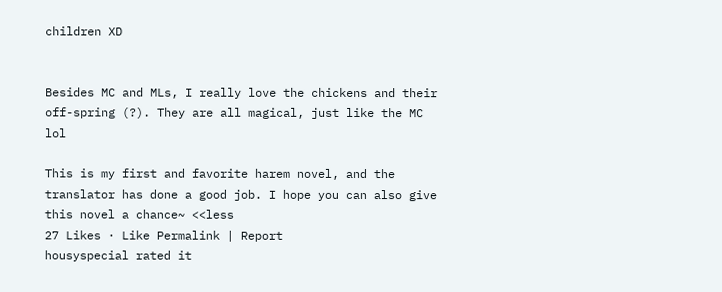children XD


Besides MC and MLs, I really love the chickens and their off-spring (?). They are all magical, just like the MC lol

This is my first and favorite harem novel, and the translator has done a good job. I hope you can also give this novel a chance~ <<less
27 Likes · Like Permalink | Report
housyspecial rated it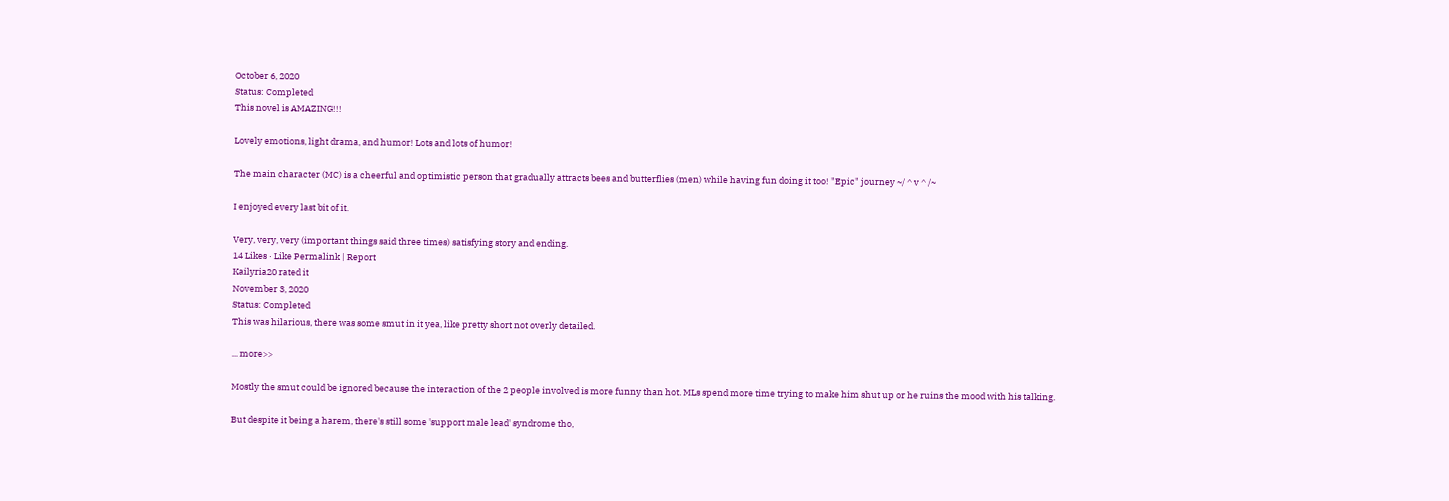October 6, 2020
Status: Completed
This novel is AMAZING!!!

Lovely emotions, light drama, and humor! Lots and lots of humor!

The main character (MC) is a cheerful and optimistic person that gradually attracts bees and butterflies (men) while having fun doing it too! "Epic" journey ~/ ^ v ^ /~

I enjoyed every last bit of it.

Very, very, very (important things said three times) satisfying story and ending.
14 Likes · Like Permalink | Report
Kailyria20 rated it
November 3, 2020
Status: Completed
This was hilarious, there was some smut in it yea, like pretty short not overly detailed.

... more>>

Mostly the smut could be ignored because the interaction of the 2 people involved is more funny than hot. MLs spend more time trying to make him shut up or he ruins the mood with his talking.

But despite it being a harem, there's still some 'support male lead' syndrome tho,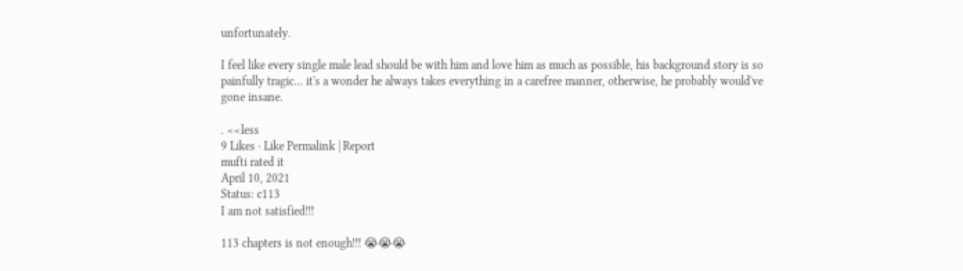unfortunately.

I feel like every single male lead should be with him and love him as much as possible, his background story is so painfully tragic... it's a wonder he always takes everything in a carefree manner, otherwise, he probably would've gone insane.

. <<less
9 Likes · Like Permalink | Report
mufti rated it
April 10, 2021
Status: c113
I am not satisfied!!!

113 chapters is not enough!!! 😭😭😭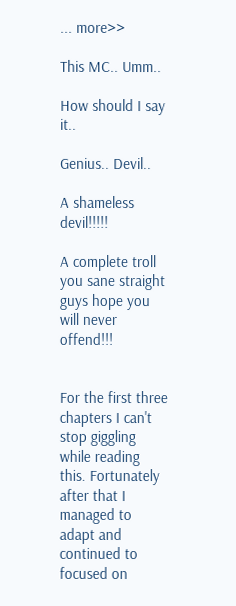... more>>

This MC.. Umm..

How should I say it..

Genius.. Devil..

A shameless devil!!!!!

A complete troll you sane straight guys hope you will never offend!!!


For the first three chapters I can't stop giggling while reading this. Fortunately after that I managed to adapt and continued to focused on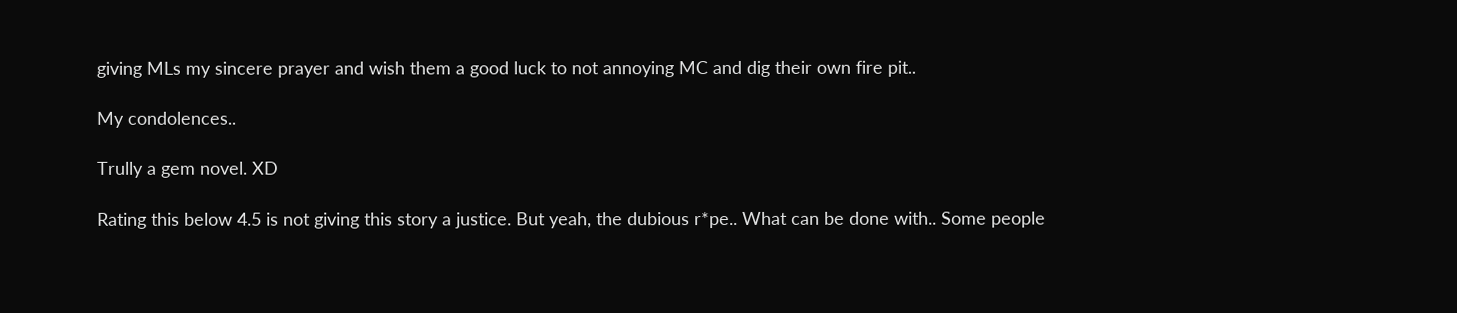giving MLs my sincere prayer and wish them a good luck to not annoying MC and dig their own fire pit..

My condolences..

Trully a gem novel. XD

Rating this below 4.5 is not giving this story a justice. But yeah, the dubious r*pe.. What can be done with.. Some people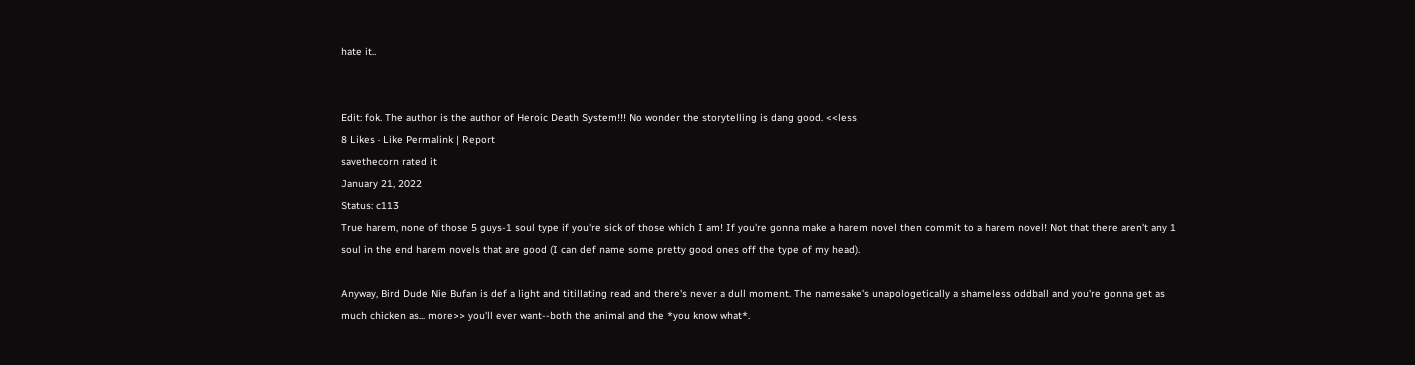hate it..


Edit: fok. The author is the author of Heroic Death System!!! No wonder the storytelling is dang good. <<less
8 Likes · Like Permalink | Report
savethecorn rated it
January 21, 2022
Status: c113
True harem, none of those 5 guys-1 soul type if you're sick of those which I am! If you're gonna make a harem novel then commit to a harem novel! Not that there aren't any 1 soul in the end harem novels that are good (I can def name some pretty good ones off the type of my head).

Anyway, Bird Dude Nie Bufan is def a light and titillating read and there's never a dull moment. The namesake's unapologetically a shameless oddball and you're gonna get as much chicken as... more>> you'll ever want--both the animal and the *you know what*.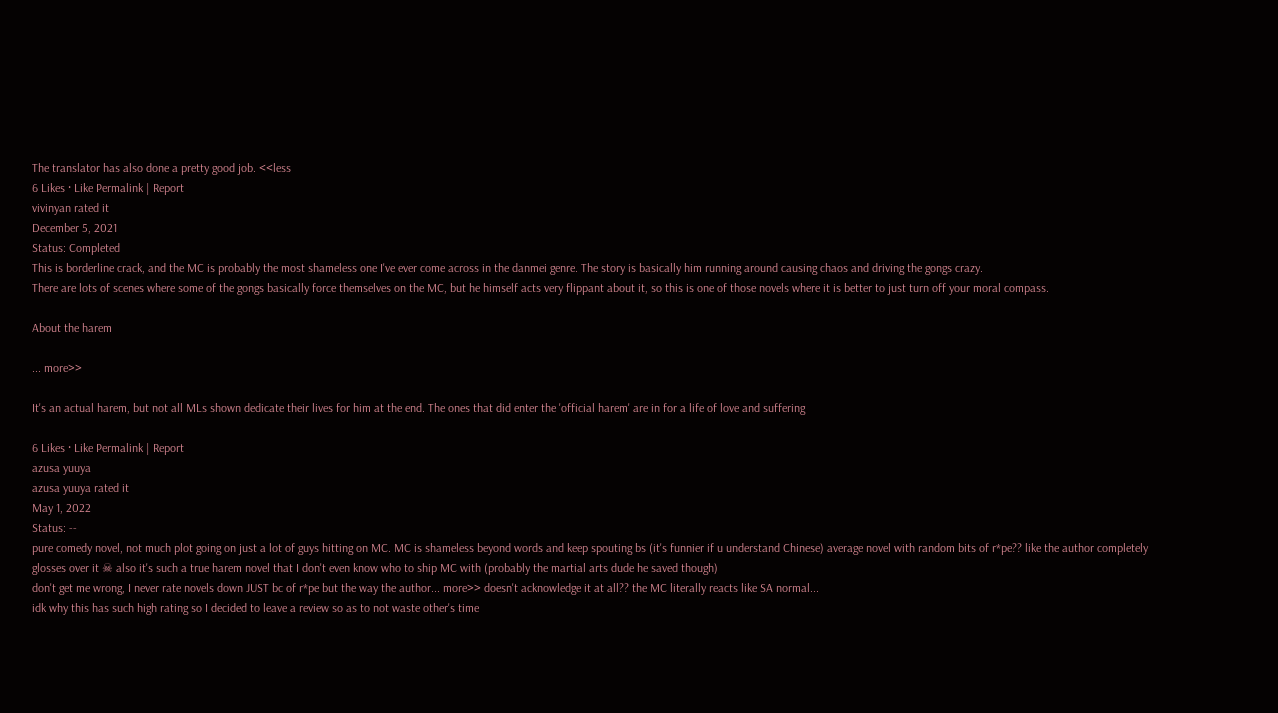The translator has also done a pretty good job. <<less
6 Likes · Like Permalink | Report
vivinyan rated it
December 5, 2021
Status: Completed
This is borderline crack, and the MC is probably the most shameless one I've ever come across in the danmei genre. The story is basically him running around causing chaos and driving the gongs crazy.
There are lots of scenes where some of the gongs basically force themselves on the MC, but he himself acts very flippant about it, so this is one of those novels where it is better to just turn off your moral compass.

About the harem

... more>>

It's an actual harem, but not all MLs shown dedicate their lives for him at the end. The ones that did enter the 'official harem' are in for a life of love and suffering

6 Likes · Like Permalink | Report
azusa yuuya
azusa yuuya rated it
May 1, 2022
Status: --
pure comedy novel, not much plot going on just a lot of guys hitting on MC. MC is shameless beyond words and keep spouting bs (it's funnier if u understand Chinese) average novel with random bits of r*pe?? like the author completely glosses over it ☠ also it's such a true harem novel that I don't even know who to ship MC with (probably the martial arts dude he saved though)
don't get me wrong, I never rate novels down JUST bc of r*pe but the way the author... more>> doesn't acknowledge it at all?? the MC literally reacts like SA normal...
idk why this has such high rating so I decided to leave a review so as to not waste other's time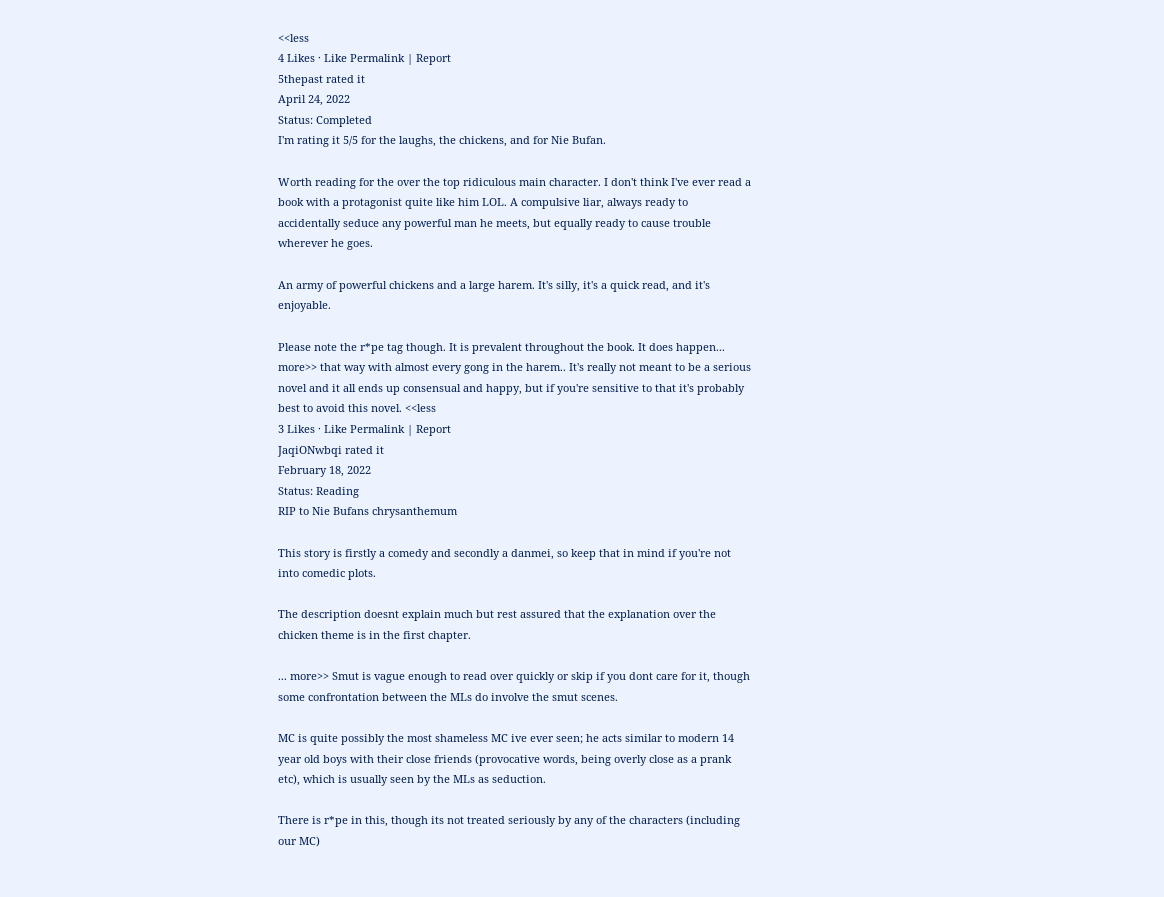<<less
4 Likes · Like Permalink | Report
5thepast rated it
April 24, 2022
Status: Completed
I'm rating it 5/5 for the laughs, the chickens, and for Nie Bufan.

Worth reading for the over the top ridiculous main character. I don't think I've ever read a book with a protagonist quite like him LOL. A compulsive liar, always ready to accidentally seduce any powerful man he meets, but equally ready to cause trouble wherever he goes.

An army of powerful chickens and a large harem. It's silly, it's a quick read, and it's enjoyable.

Please note the r*pe tag though. It is prevalent throughout the book. It does happen... more>> that way with almost every gong in the harem.. It's really not meant to be a serious novel and it all ends up consensual and happy, but if you're sensitive to that it's probably best to avoid this novel. <<less
3 Likes · Like Permalink | Report
JaqiONwbqi rated it
February 18, 2022
Status: Reading
RIP to Nie Bufans chrysanthemum

This story is firstly a comedy and secondly a danmei, so keep that in mind if you're not into comedic plots.

The description doesnt explain much but rest assured that the explanation over the chicken theme is in the first chapter.

... more>> Smut is vague enough to read over quickly or skip if you dont care for it, though some confrontation between the MLs do involve the smut scenes.

MC is quite possibly the most shameless MC ive ever seen; he acts similar to modern 14 year old boys with their close friends (provocative words, being overly close as a prank etc), which is usually seen by the MLs as seduction.

There is r*pe in this, though its not treated seriously by any of the characters (including our MC)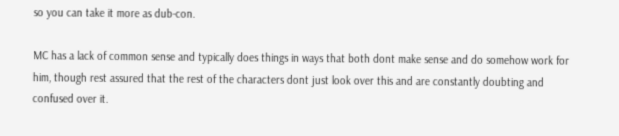so you can take it more as dub-con.

MC has a lack of common sense and typically does things in ways that both dont make sense and do somehow work for him, though rest assured that the rest of the characters dont just look over this and are constantly doubting and confused over it.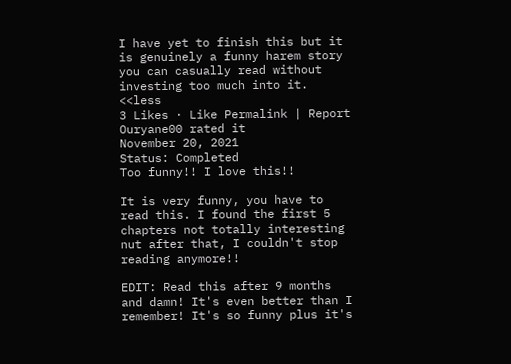I have yet to finish this but it is genuinely a funny harem story you can casually read without investing too much into it. <<less
3 Likes · Like Permalink | Report
Ouryane00 rated it
November 20, 2021
Status: Completed
Too funny!! I love this!!

It is very funny, you have to read this. I found the first 5 chapters not totally interesting nut after that, I couldn't stop reading anymore!!

EDIT: Read this after 9 months and damn! It's even better than I remember! It's so funny plus it's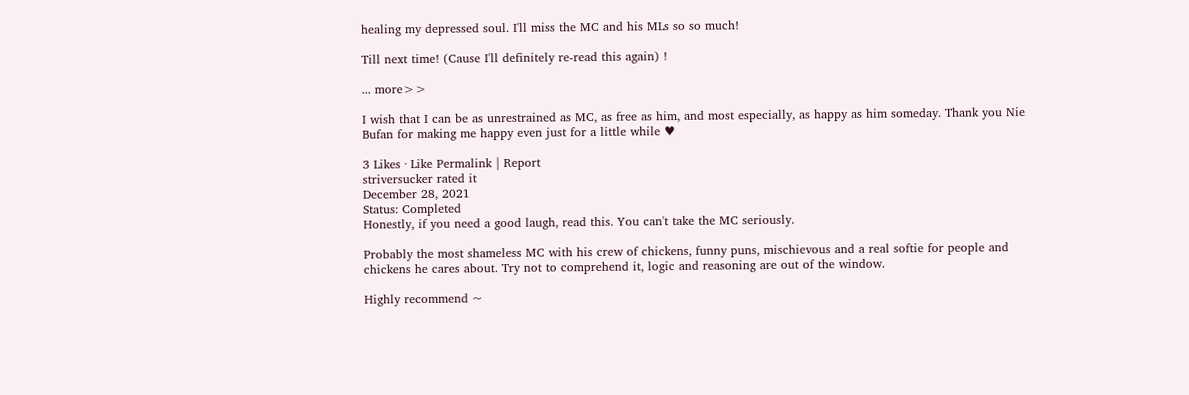healing my depressed soul. I'll miss the MC and his MLs so so much!

Till next time! (Cause I'll definitely re-read this again) !

... more>>

I wish that I can be as unrestrained as MC, as free as him, and most especially, as happy as him someday. Thank you Nie Bufan for making me happy even just for a little while ♥

3 Likes · Like Permalink | Report
striversucker rated it
December 28, 2021
Status: Completed
Honestly, if you need a good laugh, read this. You can't take the MC seriously.

Probably the most shameless MC with his crew of chickens, funny puns, mischievous and a real softie for people and chickens he cares about. Try not to comprehend it, logic and reasoning are out of the window.

Highly recommend ~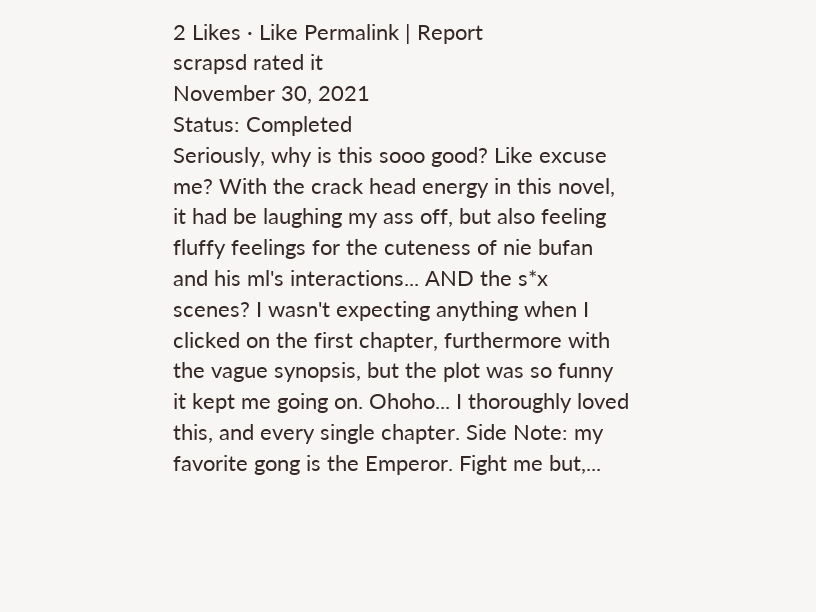2 Likes · Like Permalink | Report
scrapsd rated it
November 30, 2021
Status: Completed
Seriously, why is this sooo good? Like excuse me? With the crack head energy in this novel, it had be laughing my ass off, but also feeling fluffy feelings for the cuteness of nie bufan and his ml's interactions... AND the s*x scenes? I wasn't expecting anything when I clicked on the first chapter, furthermore with the vague synopsis, but the plot was so funny it kept me going on. Ohoho... I thoroughly loved this, and every single chapter. Side Note: my favorite gong is the Emperor. Fight me but,...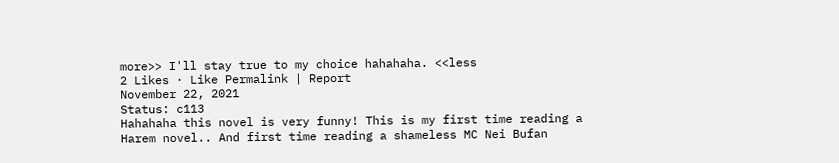more>> I'll stay true to my choice hahahaha. <<less
2 Likes · Like Permalink | Report
November 22, 2021
Status: c113
Hahahaha this novel is very funny! This is my first time reading a Harem novel.. And first time reading a shameless MC Nei Bufan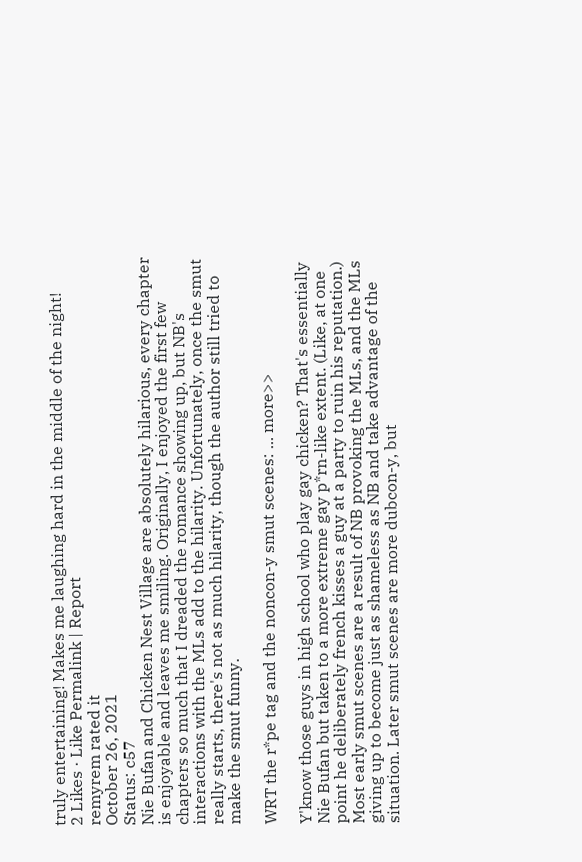truly entertaining! Makes me laughing hard in the middle of the night!
2 Likes · Like Permalink | Report
remyrem rated it
October 26, 2021
Status: c57
Nie Bufan and Chicken Nest Village are absolutely hilarious, every chapter is enjoyable and leaves me smiling. Originally, I enjoyed the first few chapters so much that I dreaded the romance showing up, but NB's interactions with the MLs add to the hilarity. Unfortunately, once the smut really starts, there's not as much hilarity, though the author still tried to make the smut funny.

WRT the r*pe tag and the noncon-y smut scenes: ... more>>

Y'know those guys in high school who play gay chicken? That's essentially Nie Bufan but taken to a more extreme gay p*rn-like extent. (Like, at one point he deliberately french kisses a guy at a party to ruin his reputation.) Most early smut scenes are a result of NB provoking the MLs, and the MLs giving up to become just as shameless as NB and take advantage of the situation. Later smut scenes are more dubcon-y, but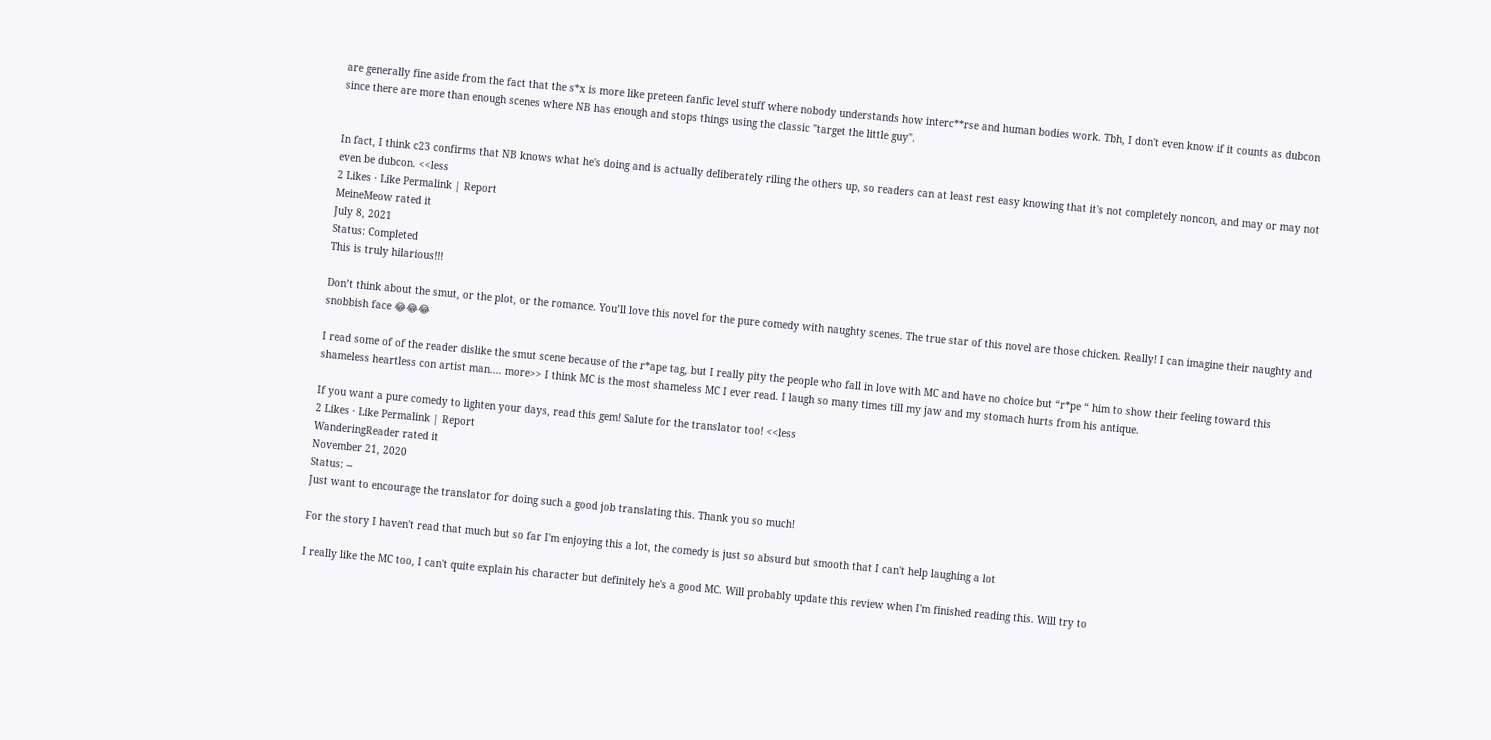are generally fine aside from the fact that the s*x is more like preteen fanfic level stuff where nobody understands how interc**rse and human bodies work. Tbh, I don't even know if it counts as dubcon since there are more than enough scenes where NB has enough and stops things using the classic "target the little guy".


In fact, I think c23 confirms that NB knows what he's doing and is actually deliberately riling the others up, so readers can at least rest easy knowing that it's not completely noncon, and may or may not even be dubcon. <<less
2 Likes · Like Permalink | Report
MeineMeow rated it
July 8, 2021
Status: Completed
This is truly hilarious!!!

Don’t think about the smut, or the plot, or the romance. You’ll love this novel for the pure comedy with naughty scenes. The true star of this novel are those chicken. Really! I can imagine their naughty and snobbish face 😂😂😂

I read some of of the reader dislike the smut scene because of the r*ape tag, but I really pity the people who fall in love with MC and have no choice but “r*pe “ him to show their feeling toward this shameless heartless con artist man.... more>> I think MC is the most shameless MC I ever read. I laugh so many times till my jaw and my stomach hurts from his antique.

If you want a pure comedy to lighten your days, read this gem! Salute for the translator too! <<less
2 Likes · Like Permalink | Report
WanderingReader rated it
November 21, 2020
Status: --
Just want to encourage the translator for doing such a good job translating this. Thank you so much!

For the story I haven't read that much but so far I'm enjoying this a lot, the comedy is just so absurd but smooth that I can't help laughing a lot

I really like the MC too, I can't quite explain his character but definitely he's a good MC. Will probably update this review when I'm finished reading this. Will try to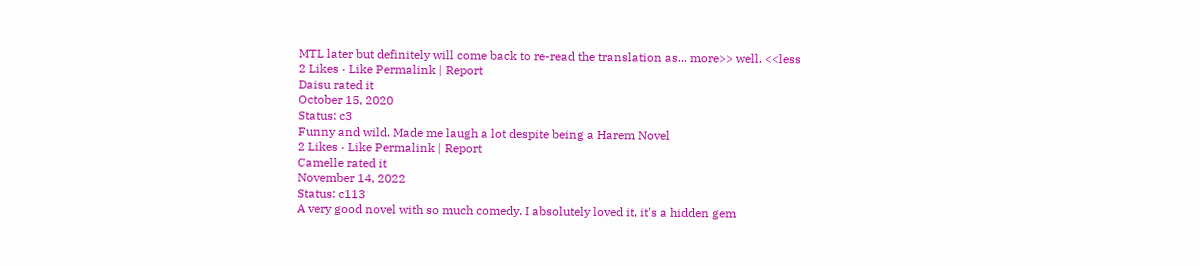MTL later but definitely will come back to re-read the translation as... more>> well. <<less
2 Likes · Like Permalink | Report
Daisu rated it
October 15, 2020
Status: c3
Funny and wild. Made me laugh a lot despite being a Harem Novel
2 Likes · Like Permalink | Report
Camelle rated it
November 14, 2022
Status: c113
A very good novel with so much comedy. I absolutely loved it, it's a hidden gem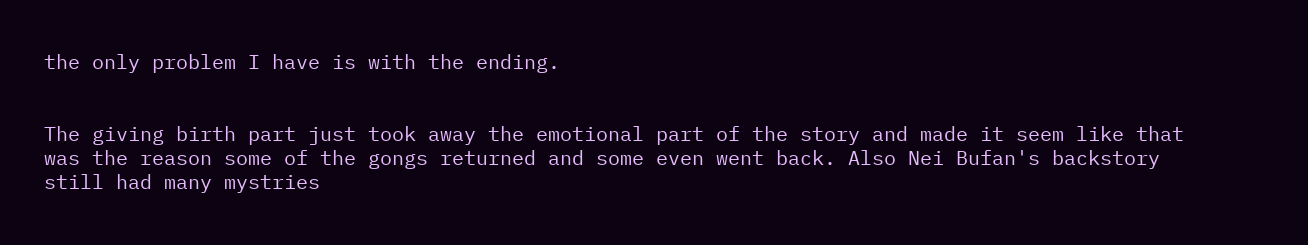the only problem I have is with the ending.


The giving birth part just took away the emotional part of the story and made it seem like that was the reason some of the gongs returned and some even went back. Also Nei Bufan's backstory still had many mystries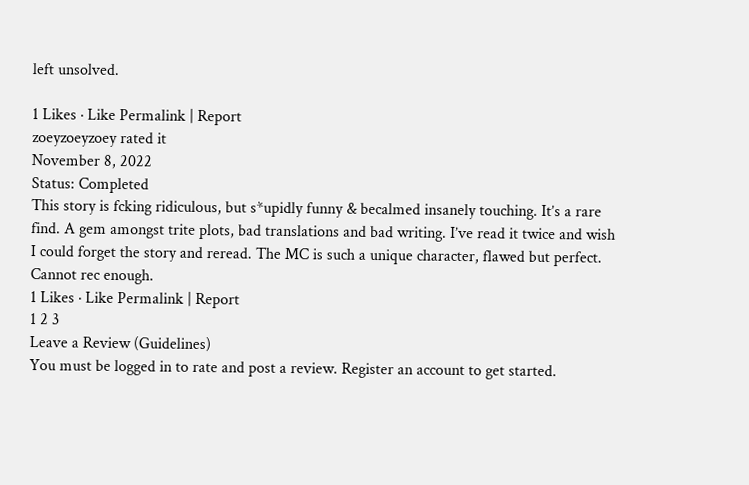left unsolved.

1 Likes · Like Permalink | Report
zoeyzoeyzoey rated it
November 8, 2022
Status: Completed
This story is fcking ridiculous, but s*upidly funny & becalmed insanely touching. It’s a rare find. A gem amongst trite plots, bad translations and bad writing. I’ve read it twice and wish I could forget the story and reread. The MC is such a unique character, flawed but perfect. Cannot rec enough.
1 Likes · Like Permalink | Report
1 2 3
Leave a Review (Guidelines)
You must be logged in to rate and post a review. Register an account to get started.